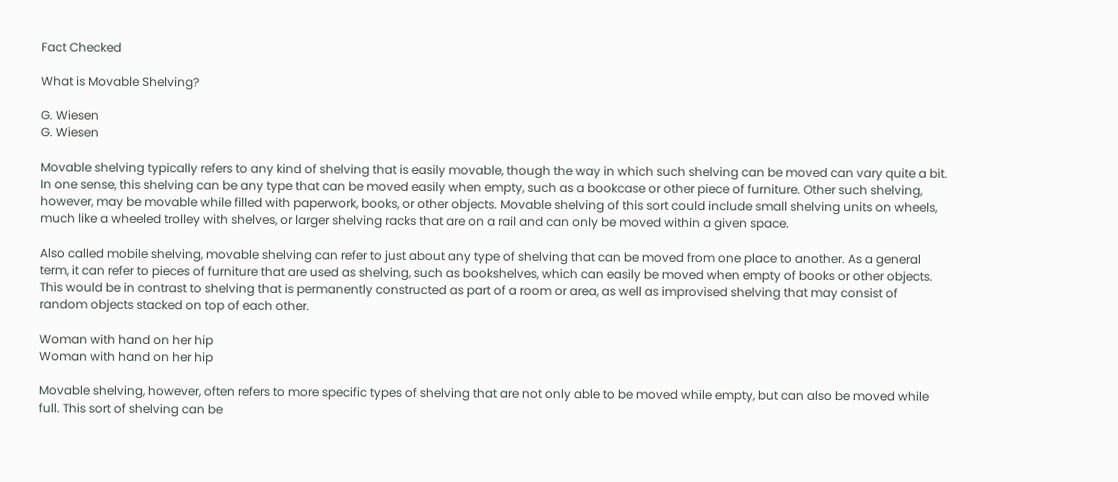Fact Checked

What is Movable Shelving?

G. Wiesen
G. Wiesen

Movable shelving typically refers to any kind of shelving that is easily movable, though the way in which such shelving can be moved can vary quite a bit. In one sense, this shelving can be any type that can be moved easily when empty, such as a bookcase or other piece of furniture. Other such shelving, however, may be movable while filled with paperwork, books, or other objects. Movable shelving of this sort could include small shelving units on wheels, much like a wheeled trolley with shelves, or larger shelving racks that are on a rail and can only be moved within a given space.

Also called mobile shelving, movable shelving can refer to just about any type of shelving that can be moved from one place to another. As a general term, it can refer to pieces of furniture that are used as shelving, such as bookshelves, which can easily be moved when empty of books or other objects. This would be in contrast to shelving that is permanently constructed as part of a room or area, as well as improvised shelving that may consist of random objects stacked on top of each other.

Woman with hand on her hip
Woman with hand on her hip

Movable shelving, however, often refers to more specific types of shelving that are not only able to be moved while empty, but can also be moved while full. This sort of shelving can be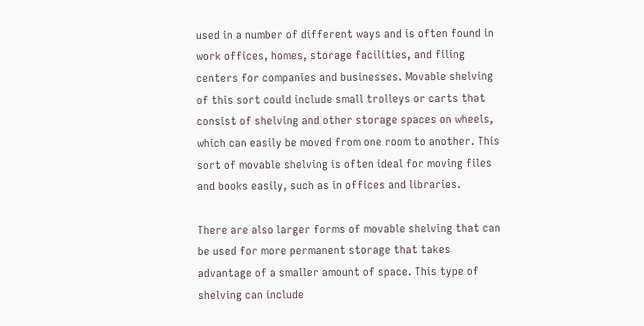used in a number of different ways and is often found in work offices, homes, storage facilities, and filing centers for companies and businesses. Movable shelving of this sort could include small trolleys or carts that consist of shelving and other storage spaces on wheels, which can easily be moved from one room to another. This sort of movable shelving is often ideal for moving files and books easily, such as in offices and libraries.

There are also larger forms of movable shelving that can be used for more permanent storage that takes advantage of a smaller amount of space. This type of shelving can include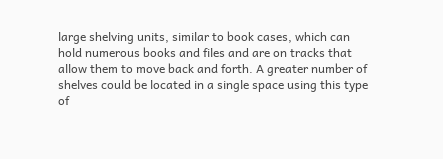large shelving units, similar to book cases, which can hold numerous books and files and are on tracks that allow them to move back and forth. A greater number of shelves could be located in a single space using this type of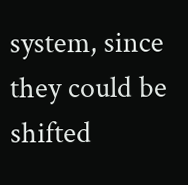system, since they could be shifted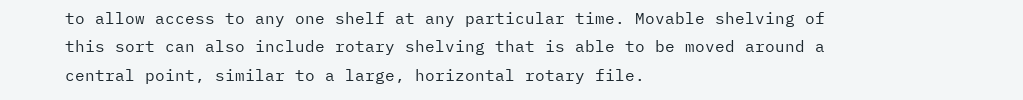to allow access to any one shelf at any particular time. Movable shelving of this sort can also include rotary shelving that is able to be moved around a central point, similar to a large, horizontal rotary file.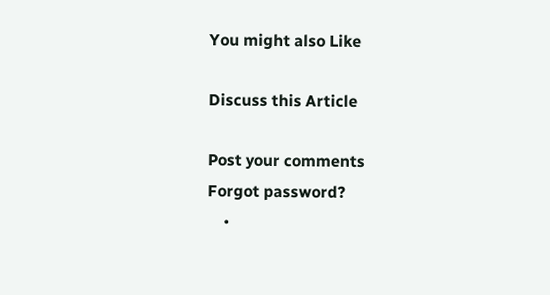You might also Like

Discuss this Article

Post your comments
Forgot password?
    •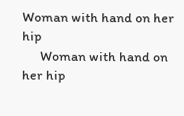Woman with hand on her hip
      Woman with hand on her hip